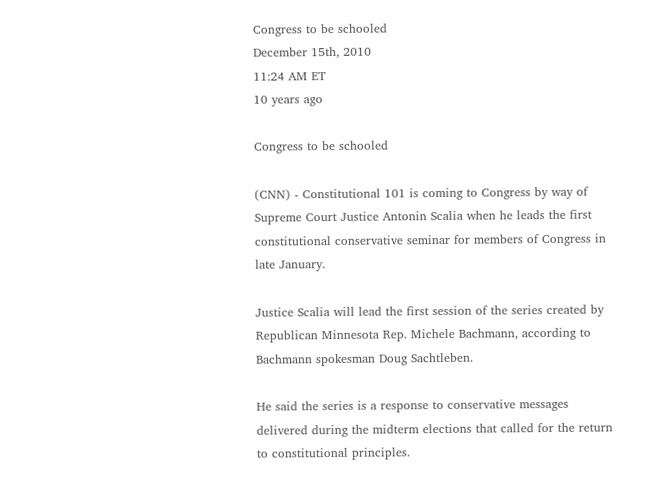Congress to be schooled
December 15th, 2010
11:24 AM ET
10 years ago

Congress to be schooled

(CNN) - Constitutional 101 is coming to Congress by way of Supreme Court Justice Antonin Scalia when he leads the first constitutional conservative seminar for members of Congress in late January.

Justice Scalia will lead the first session of the series created by Republican Minnesota Rep. Michele Bachmann, according to Bachmann spokesman Doug Sachtleben.

He said the series is a response to conservative messages delivered during the midterm elections that called for the return to constitutional principles.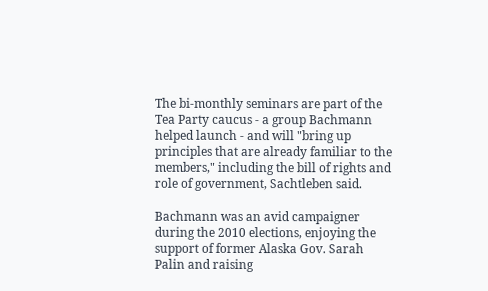The bi-monthly seminars are part of the Tea Party caucus - a group Bachmann helped launch - and will "bring up principles that are already familiar to the members," including the bill of rights and role of government, Sachtleben said.

Bachmann was an avid campaigner during the 2010 elections, enjoying the support of former Alaska Gov. Sarah Palin and raising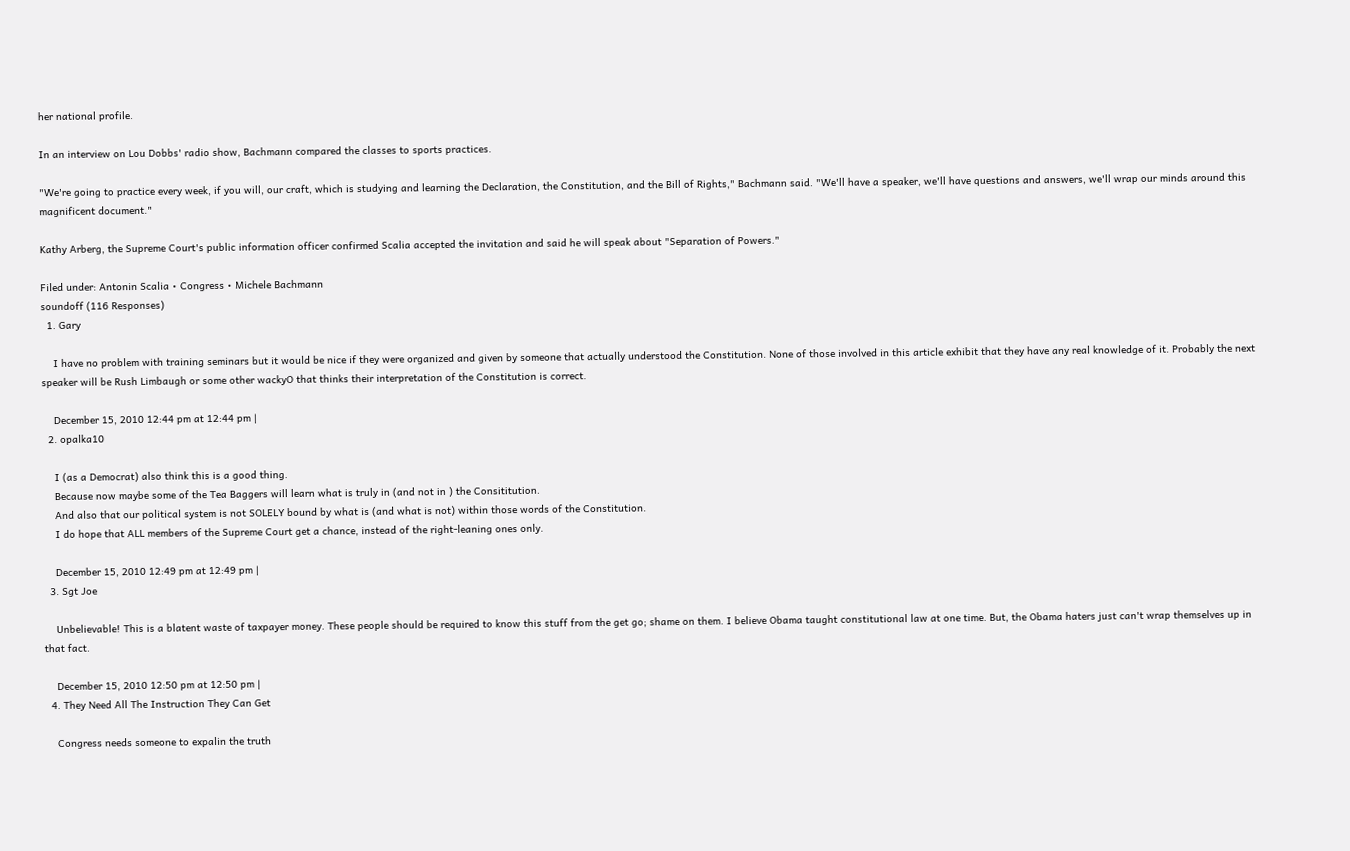her national profile.

In an interview on Lou Dobbs' radio show, Bachmann compared the classes to sports practices.

"We're going to practice every week, if you will, our craft, which is studying and learning the Declaration, the Constitution, and the Bill of Rights," Bachmann said. "We'll have a speaker, we'll have questions and answers, we'll wrap our minds around this magnificent document."

Kathy Arberg, the Supreme Court's public information officer confirmed Scalia accepted the invitation and said he will speak about "Separation of Powers."

Filed under: Antonin Scalia • Congress • Michele Bachmann
soundoff (116 Responses)
  1. Gary

    I have no problem with training seminars but it would be nice if they were organized and given by someone that actually understood the Constitution. None of those involved in this article exhibit that they have any real knowledge of it. Probably the next speaker will be Rush Limbaugh or some other wackyO that thinks their interpretation of the Constitution is correct.

    December 15, 2010 12:44 pm at 12:44 pm |
  2. opalka10

    I (as a Democrat) also think this is a good thing.
    Because now maybe some of the Tea Baggers will learn what is truly in (and not in ) the Consititution.
    And also that our political system is not SOLELY bound by what is (and what is not) within those words of the Constitution.
    I do hope that ALL members of the Supreme Court get a chance, instead of the right-leaning ones only.

    December 15, 2010 12:49 pm at 12:49 pm |
  3. Sgt Joe

    Unbelievable! This is a blatent waste of taxpayer money. These people should be required to know this stuff from the get go; shame on them. I believe Obama taught constitutional law at one time. But, the Obama haters just can't wrap themselves up in that fact.

    December 15, 2010 12:50 pm at 12:50 pm |
  4. They Need All The Instruction They Can Get

    Congress needs someone to expalin the truth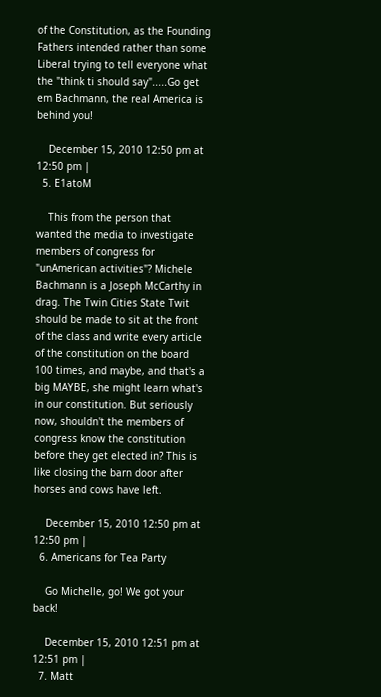of the Constitution, as the Founding Fathers intended rather than some Liberal trying to tell everyone what the "think ti should say".....Go get em Bachmann, the real America is behind you!

    December 15, 2010 12:50 pm at 12:50 pm |
  5. E1atoM

    This from the person that wanted the media to investigate members of congress for "unAmerican activities"? Michele Bachmann is a Joseph McCarthy in drag. The Twin Cities State Twit should be made to sit at the front of the class and write every article of the constitution on the board 100 times, and maybe, and that's a big MAYBE, she might learn what's in our constitution. But seriously now, shouldn't the members of congress know the constitution before they get elected in? This is like closing the barn door after horses and cows have left.

    December 15, 2010 12:50 pm at 12:50 pm |
  6. Americans for Tea Party

    Go Michelle, go! We got your back!

    December 15, 2010 12:51 pm at 12:51 pm |
  7. Matt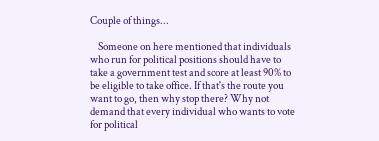Couple of things...

    Someone on here mentioned that individuals who run for political positions should have to take a government test and score at least 90% to be eligible to take office. If that's the route you want to go, then why stop there? Why not demand that every individual who wants to vote for political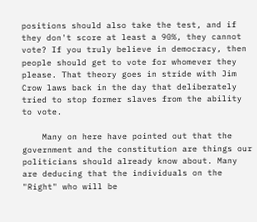positions should also take the test, and if they don't score at least a 90%, they cannot vote? If you truly believe in democracy, then people should get to vote for whomever they please. That theory goes in stride with Jim Crow laws back in the day that deliberately tried to stop former slaves from the ability to vote.

    Many on here have pointed out that the government and the constitution are things our politicians should already know about. Many are deducing that the individuals on the "Right" who will be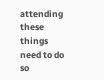attending these things need to do so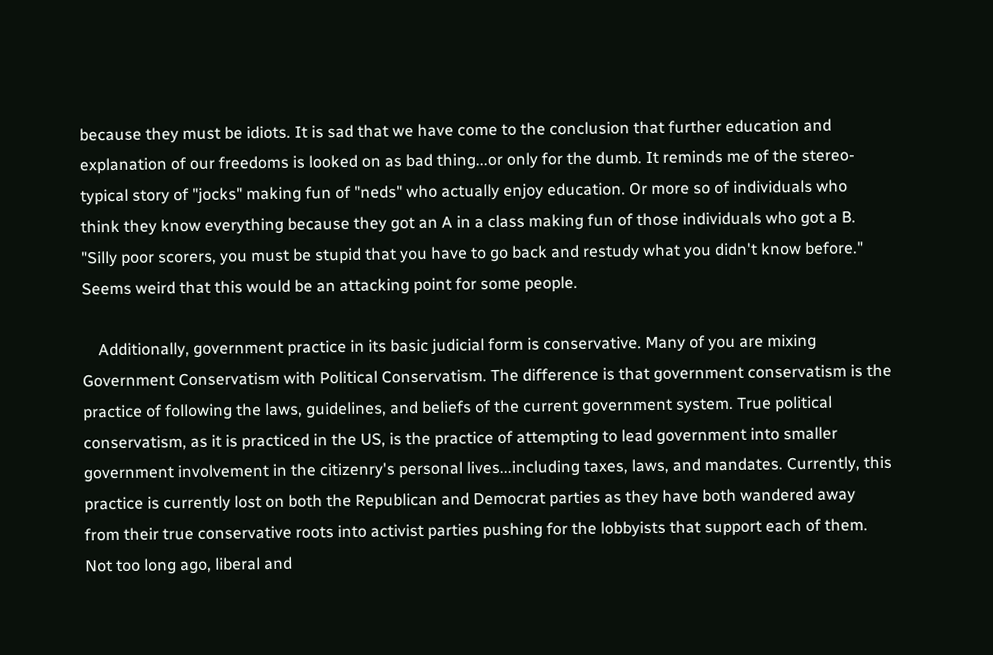because they must be idiots. It is sad that we have come to the conclusion that further education and explanation of our freedoms is looked on as bad thing...or only for the dumb. It reminds me of the stereo-typical story of "jocks" making fun of "neds" who actually enjoy education. Or more so of individuals who think they know everything because they got an A in a class making fun of those individuals who got a B. "Silly poor scorers, you must be stupid that you have to go back and restudy what you didn't know before." Seems weird that this would be an attacking point for some people.

    Additionally, government practice in its basic judicial form is conservative. Many of you are mixing Government Conservatism with Political Conservatism. The difference is that government conservatism is the practice of following the laws, guidelines, and beliefs of the current government system. True political conservatism, as it is practiced in the US, is the practice of attempting to lead government into smaller government involvement in the citizenry's personal lives...including taxes, laws, and mandates. Currently, this practice is currently lost on both the Republican and Democrat parties as they have both wandered away from their true conservative roots into activist parties pushing for the lobbyists that support each of them. Not too long ago, liberal and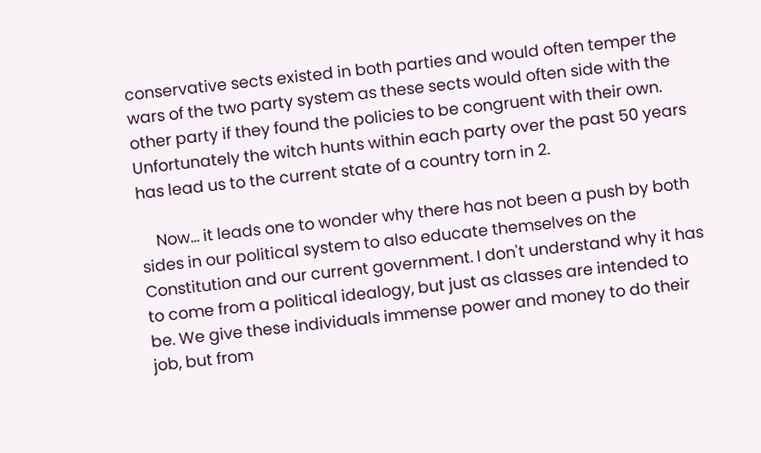conservative sects existed in both parties and would often temper the wars of the two party system as these sects would often side with the other party if they found the policies to be congruent with their own. Unfortunately the witch hunts within each party over the past 50 years has lead us to the current state of a country torn in 2.

    Now... it leads one to wonder why there has not been a push by both sides in our political system to also educate themselves on the Constitution and our current government. I don't understand why it has to come from a political idealogy, but just as classes are intended to be. We give these individuals immense power and money to do their job, but from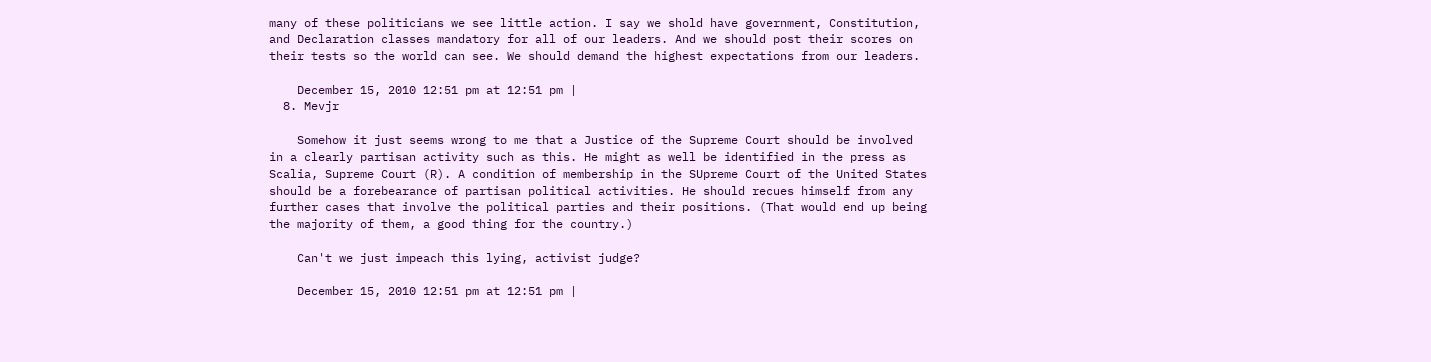many of these politicians we see little action. I say we shold have government, Constitution, and Declaration classes mandatory for all of our leaders. And we should post their scores on their tests so the world can see. We should demand the highest expectations from our leaders.

    December 15, 2010 12:51 pm at 12:51 pm |
  8. Mevjr

    Somehow it just seems wrong to me that a Justice of the Supreme Court should be involved in a clearly partisan activity such as this. He might as well be identified in the press as Scalia, Supreme Court (R). A condition of membership in the SUpreme Court of the United States should be a forebearance of partisan political activities. He should recues himself from any further cases that involve the political parties and their positions. (That would end up being the majority of them, a good thing for the country.)

    Can't we just impeach this lying, activist judge?

    December 15, 2010 12:51 pm at 12:51 pm |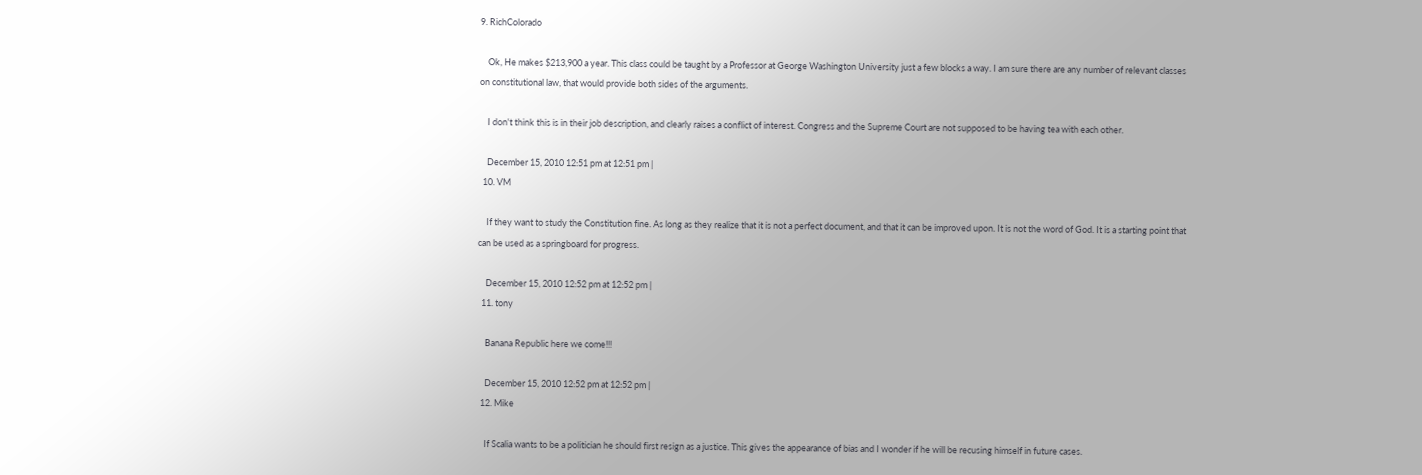9. RichColorado

    Ok, He makes $213,900 a year. This class could be taught by a Professor at George Washington University just a few blocks a way. I am sure there are any number of relevant classes on constitutional law, that would provide both sides of the arguments.

    I don't think this is in their job description, and clearly raises a conflict of interest. Congress and the Supreme Court are not supposed to be having tea with each other.

    December 15, 2010 12:51 pm at 12:51 pm |
  10. VM

    If they want to study the Constitution fine. As long as they realize that it is not a perfect document, and that it can be improved upon. It is not the word of God. It is a starting point that can be used as a springboard for progress.

    December 15, 2010 12:52 pm at 12:52 pm |
  11. tony

    Banana Republic here we come!!!

    December 15, 2010 12:52 pm at 12:52 pm |
  12. Mike

    If Scalia wants to be a politician he should first resign as a justice. This gives the appearance of bias and I wonder if he will be recusing himself in future cases.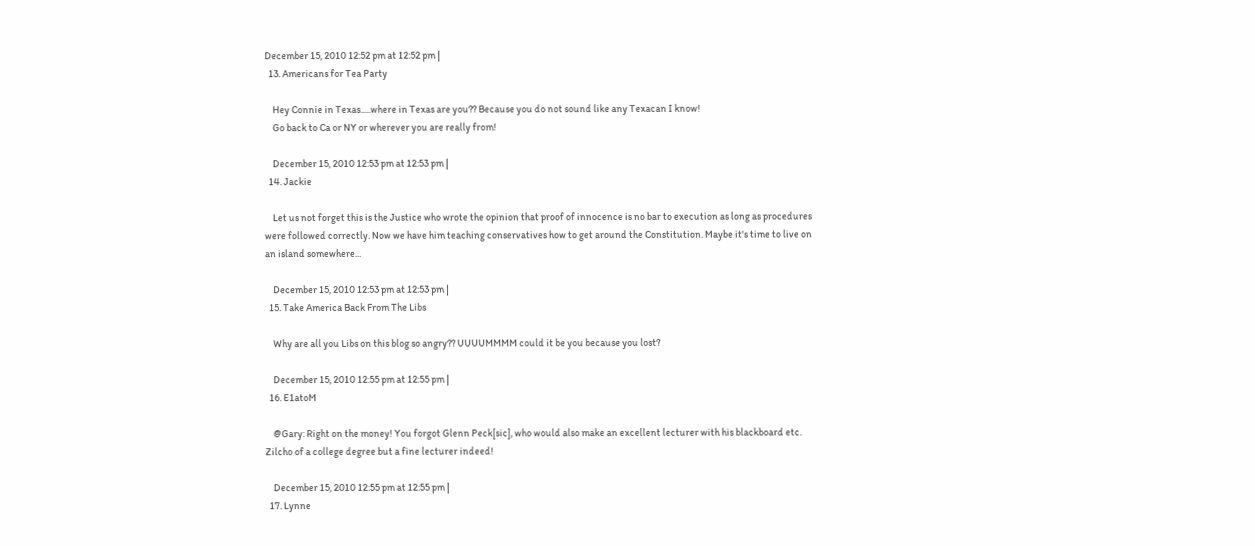December 15, 2010 12:52 pm at 12:52 pm |
  13. Americans for Tea Party

    Hey Connie in Texas.....where in Texas are you?? Because you do not sound like any Texacan I know!
    Go back to Ca or NY or wherever you are really from!

    December 15, 2010 12:53 pm at 12:53 pm |
  14. Jackie

    Let us not forget this is the Justice who wrote the opinion that proof of innocence is no bar to execution as long as procedures were followed correctly. Now we have him teaching conservatives how to get around the Constitution. Maybe it's time to live on an island somewhere...

    December 15, 2010 12:53 pm at 12:53 pm |
  15. Take America Back From The Libs

    Why are all you Libs on this blog so angry?? UUUUMMMM could it be you because you lost?

    December 15, 2010 12:55 pm at 12:55 pm |
  16. E1atoM

    @Gary: Right on the money! You forgot Glenn Peck[sic], who would also make an excellent lecturer with his blackboard etc. Zilcho of a college degree but a fine lecturer indeed!

    December 15, 2010 12:55 pm at 12:55 pm |
  17. Lynne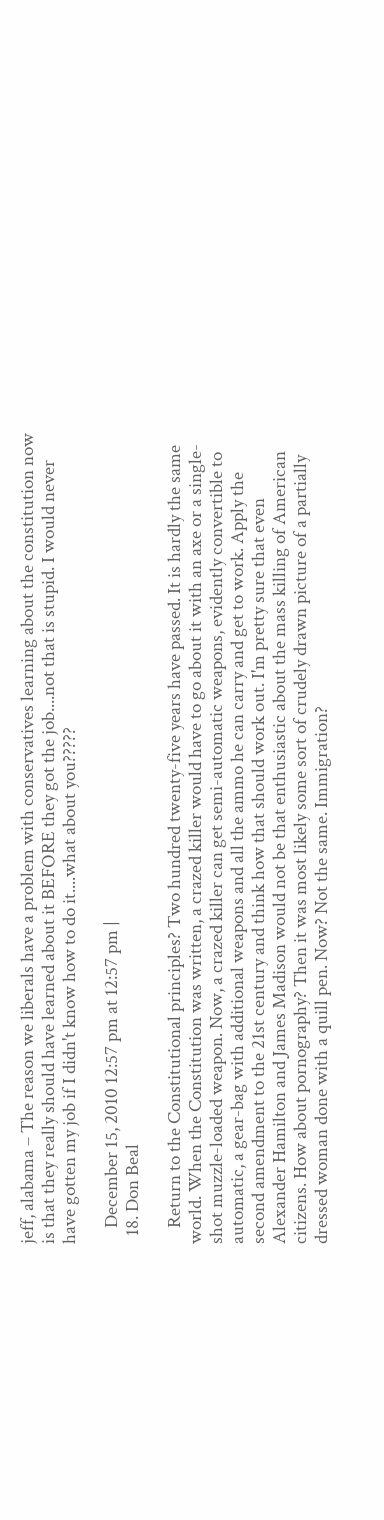jeff, alabama – The reason we liberals have a problem with conservatives learning about the constitution now is that they really should have learned about it BEFORE they got the job....not that is stupid. I would never have gotten my job if I didn't know how to do it....what about you?????

    December 15, 2010 12:57 pm at 12:57 pm |
  18. Don Beal

    Return to the Constitutional principles? Two hundred twenty-five years have passed. It is hardly the same world. When the Constitution was written, a crazed killer would have to go about it with an axe or a single-shot muzzle-loaded weapon. Now, a crazed killer can get semi-automatic weapons, evidently convertible to automatic, a gear-bag with additional weapons and all the ammo he can carry and get to work. Apply the second amendment to the 21st century and think how that should work out. I'm pretty sure that even Alexander Hamilton and James Madison would not be that enthusiastic about the mass killing of American citizens. How about pornography? Then it was most likely some sort of crudely drawn picture of a partially dressed woman done with a quill pen. Now? Not the same. Immigration?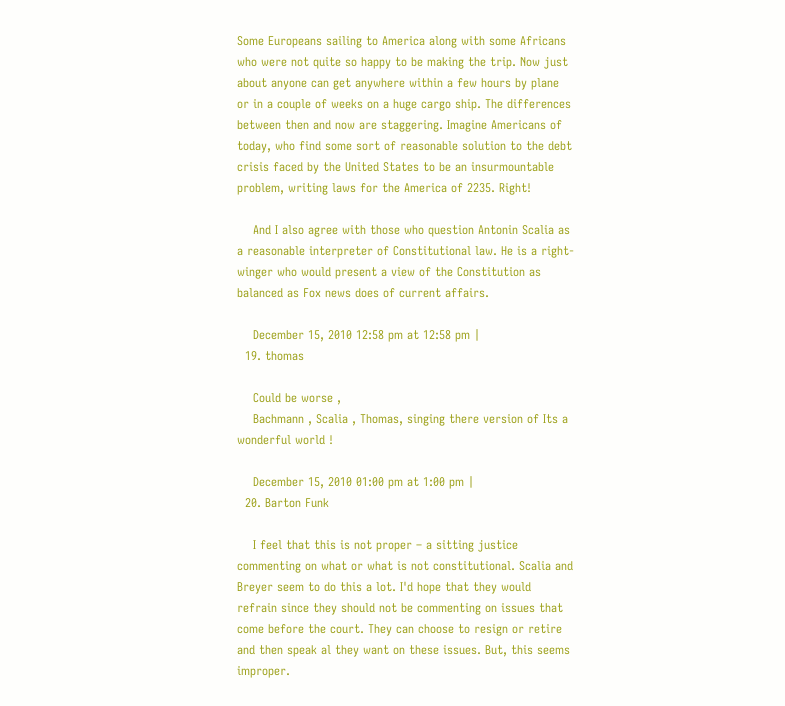Some Europeans sailing to America along with some Africans who were not quite so happy to be making the trip. Now just about anyone can get anywhere within a few hours by plane or in a couple of weeks on a huge cargo ship. The differences between then and now are staggering. Imagine Americans of today, who find some sort of reasonable solution to the debt crisis faced by the United States to be an insurmountable problem, writing laws for the America of 2235. Right!

    And I also agree with those who question Antonin Scalia as a reasonable interpreter of Constitutional law. He is a right-winger who would present a view of the Constitution as balanced as Fox news does of current affairs.

    December 15, 2010 12:58 pm at 12:58 pm |
  19. thomas

    Could be worse ,
    Bachmann , Scalia , Thomas, singing there version of Its a wonderful world !

    December 15, 2010 01:00 pm at 1:00 pm |
  20. Barton Funk

    I feel that this is not proper – a sitting justice commenting on what or what is not constitutional. Scalia and Breyer seem to do this a lot. I'd hope that they would refrain since they should not be commenting on issues that come before the court. They can choose to resign or retire and then speak al they want on these issues. But, this seems improper.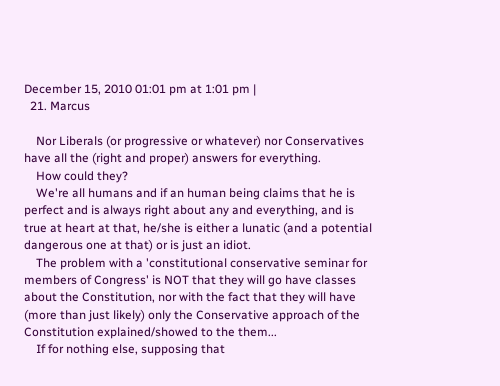December 15, 2010 01:01 pm at 1:01 pm |
  21. Marcus

    Nor Liberals (or progressive or whatever) nor Conservatives have all the (right and proper) answers for everything.
    How could they?
    We're all humans and if an human being claims that he is perfect and is always right about any and everything, and is true at heart at that, he/she is either a lunatic (and a potential dangerous one at that) or is just an idiot.
    The problem with a 'constitutional conservative seminar for members of Congress' is NOT that they will go have classes about the Constitution, nor with the fact that they will have (more than just likely) only the Conservative approach of the Constitution explained/showed to the them...
    If for nothing else, supposing that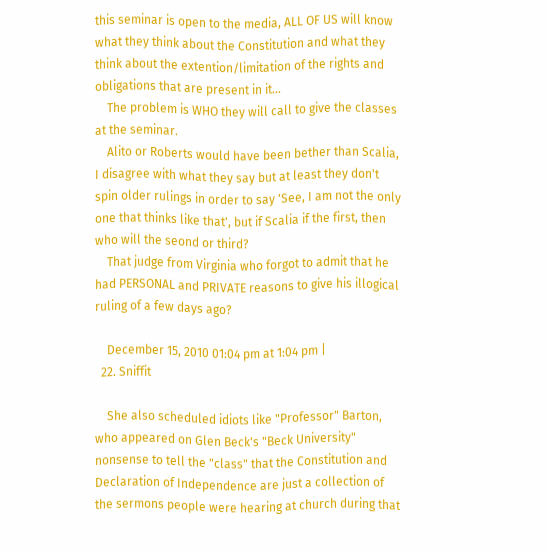this seminar is open to the media, ALL OF US will know what they think about the Constitution and what they think about the extention/limitation of the rights and obligations that are present in it...
    The problem is WHO they will call to give the classes at the seminar.
    Alito or Roberts would have been bether than Scalia, I disagree with what they say but at least they don't spin older rulings in order to say 'See, I am not the only one that thinks like that', but if Scalia if the first, then who will the seond or third?
    That judge from Virginia who forgot to admit that he had PERSONAL and PRIVATE reasons to give his illogical ruling of a few days ago?

    December 15, 2010 01:04 pm at 1:04 pm |
  22. Sniffit

    She also scheduled idiots like "Professor" Barton, who appeared on Glen Beck's "Beck University" nonsense to tell the "class" that the Constitution and Declaration of Independence are just a collection of the sermons people were hearing at church during that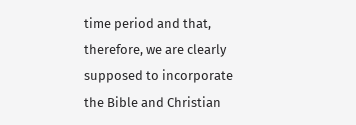time period and that, therefore, we are clearly supposed to incorporate the Bible and Christian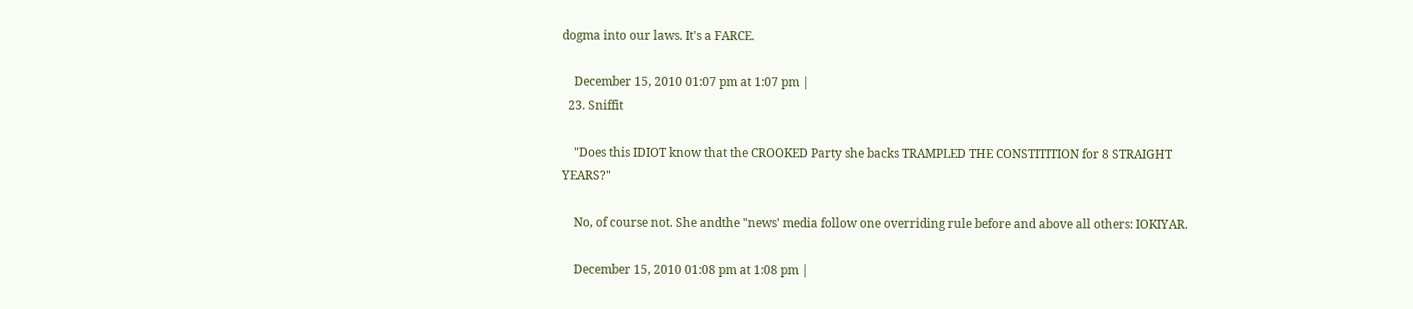dogma into our laws. It's a FARCE.

    December 15, 2010 01:07 pm at 1:07 pm |
  23. Sniffit

    "Does this IDIOT know that the CROOKED Party she backs TRAMPLED THE CONSTITITION for 8 STRAIGHT YEARS?"

    No, of course not. She andthe "news' media follow one overriding rule before and above all others: IOKIYAR.

    December 15, 2010 01:08 pm at 1:08 pm |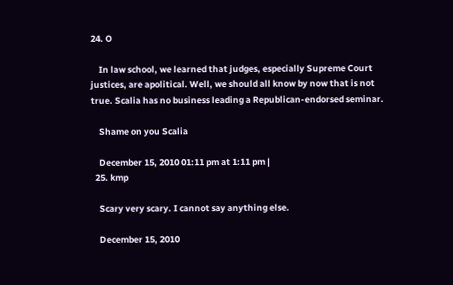24. O

    In law school, we learned that judges, especially Supreme Court justices, are apolitical. Well, we should all know by now that is not true. Scalia has no business leading a Republican-endorsed seminar.

    Shame on you Scalia

    December 15, 2010 01:11 pm at 1:11 pm |
  25. kmp

    Scary very scary. I cannot say anything else.

    December 15, 2010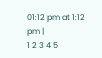01:12 pm at 1:12 pm |
1 2 3 4 5